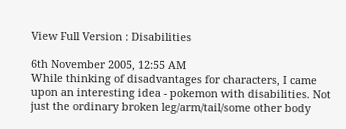View Full Version : Disabilities

6th November 2005, 12:55 AM
While thinking of disadvantages for characters, I came upon an interesting idea - pokemon with disabilities. Not just the ordinary broken leg/arm/tail/some other body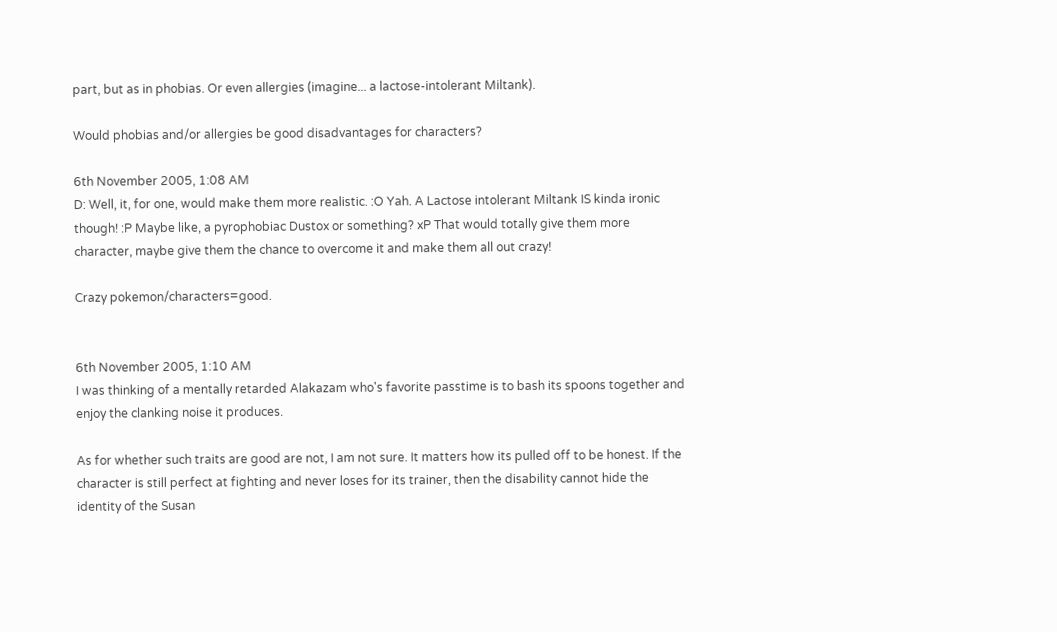part, but as in phobias. Or even allergies (imagine... a lactose-intolerant Miltank).

Would phobias and/or allergies be good disadvantages for characters?

6th November 2005, 1:08 AM
D: Well, it, for one, would make them more realistic. :O Yah. A Lactose intolerant Miltank IS kinda ironic though! :P Maybe like, a pyrophobiac Dustox or something? xP That would totally give them more character, maybe give them the chance to overcome it and make them all out crazy!

Crazy pokemon/characters=good.


6th November 2005, 1:10 AM
I was thinking of a mentally retarded Alakazam who's favorite passtime is to bash its spoons together and enjoy the clanking noise it produces.

As for whether such traits are good are not, I am not sure. It matters how its pulled off to be honest. If the character is still perfect at fighting and never loses for its trainer, then the disability cannot hide the identity of the Susan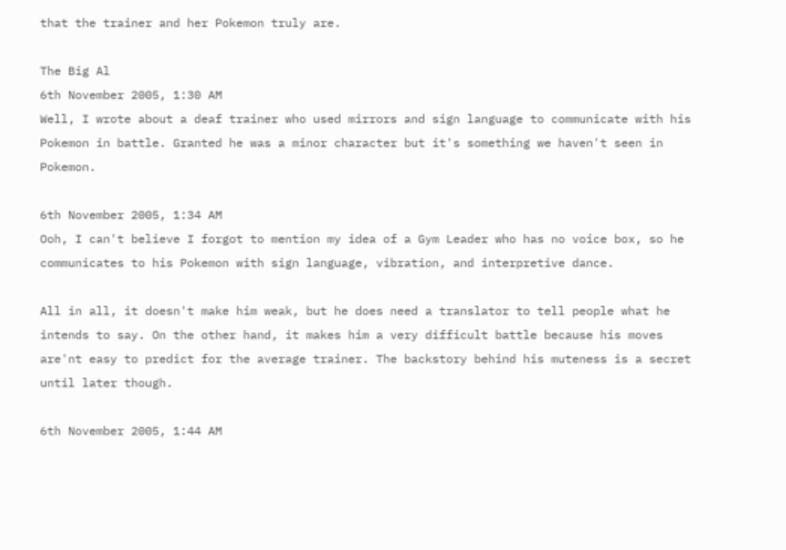that the trainer and her Pokemon truly are.

The Big Al
6th November 2005, 1:30 AM
Well, I wrote about a deaf trainer who used mirrors and sign language to communicate with his Pokemon in battle. Granted he was a minor character but it's something we haven't seen in Pokemon.

6th November 2005, 1:34 AM
Ooh, I can't believe I forgot to mention my idea of a Gym Leader who has no voice box, so he communicates to his Pokemon with sign language, vibration, and interpretive dance.

All in all, it doesn't make him weak, but he does need a translator to tell people what he intends to say. On the other hand, it makes him a very difficult battle because his moves are'nt easy to predict for the average trainer. The backstory behind his muteness is a secret until later though.

6th November 2005, 1:44 AM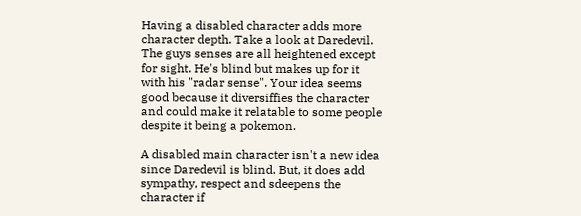Having a disabled character adds more character depth. Take a look at Daredevil. The guys senses are all heightened except for sight. He's blind but makes up for it with his "radar sense". Your idea seems good because it diversiffies the character and could make it relatable to some people despite it being a pokemon.

A disabled main character isn't a new idea since Daredevil is blind. But, it does add sympathy, respect and sdeepens the character if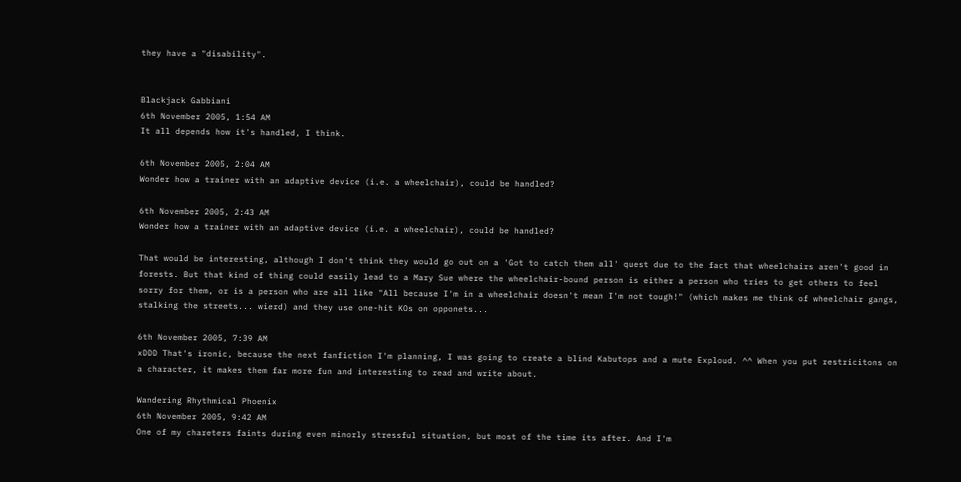they have a "disability".


Blackjack Gabbiani
6th November 2005, 1:54 AM
It all depends how it's handled, I think.

6th November 2005, 2:04 AM
Wonder how a trainer with an adaptive device (i.e. a wheelchair), could be handled?

6th November 2005, 2:43 AM
Wonder how a trainer with an adaptive device (i.e. a wheelchair), could be handled?

That would be interesting, although I don't think they would go out on a 'Got to catch them all' quest due to the fact that wheelchairs aren't good in forests. But that kind of thing could easily lead to a Mary Sue where the wheelchair-bound person is either a person who tries to get others to feel sorry for them, or is a person who are all like "All because I'm in a wheelchair doesn't mean I'm not tough!" (which makes me think of wheelchair gangs, stalking the streets... wierd) and they use one-hit KOs on opponets...

6th November 2005, 7:39 AM
xDDD That's ironic, because the next fanfiction I'm planning, I was going to create a blind Kabutops and a mute Exploud. ^^ When you put restricitons on a character, it makes them far more fun and interesting to read and write about.

Wandering Rhythmical Phoenix
6th November 2005, 9:42 AM
One of my chareters faints during even minorly stressful situation, but most of the time its after. And I'm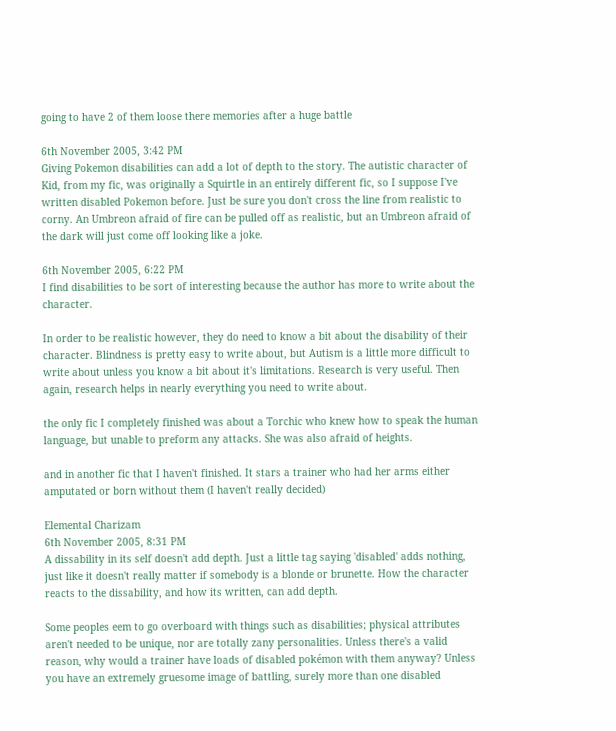going to have 2 of them loose there memories after a huge battle

6th November 2005, 3:42 PM
Giving Pokemon disabilities can add a lot of depth to the story. The autistic character of Kid, from my fic, was originally a Squirtle in an entirely different fic, so I suppose I've written disabled Pokemon before. Just be sure you don't cross the line from realistic to corny. An Umbreon afraid of fire can be pulled off as realistic, but an Umbreon afraid of the dark will just come off looking like a joke.

6th November 2005, 6:22 PM
I find disabilities to be sort of interesting because the author has more to write about the character.

In order to be realistic however, they do need to know a bit about the disability of their character. Blindness is pretty easy to write about, but Autism is a little more difficult to write about unless you know a bit about it's limitations. Research is very useful. Then again, research helps in nearly everything you need to write about.

the only fic I completely finished was about a Torchic who knew how to speak the human language, but unable to preform any attacks. She was also afraid of heights.

and in another fic that I haven't finished. It stars a trainer who had her arms either amputated or born without them (I haven't really decided)

Elemental Charizam
6th November 2005, 8:31 PM
A dissability in its self doesn't add depth. Just a little tag saying 'disabled' adds nothing, just like it doesn't really matter if somebody is a blonde or brunette. How the character reacts to the dissability, and how its written, can add depth.

Some peoples eem to go overboard with things such as disabilities; physical attributes aren't needed to be unique, nor are totally zany personalities. Unless there's a valid reason, why would a trainer have loads of disabled pokémon with them anyway? Unless you have an extremely gruesome image of battling, surely more than one disabled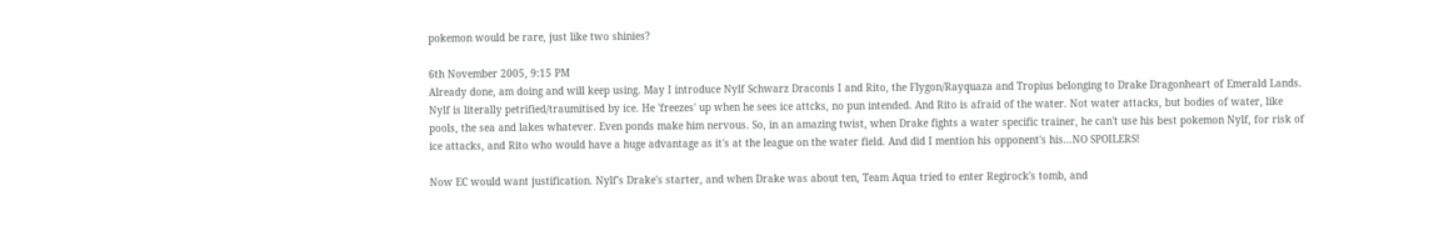pokemon would be rare, just like two shinies?

6th November 2005, 9:15 PM
Already done, am doing and will keep using. May I introduce Nylf Schwarz Draconis I and Rito, the Flygon/Rayquaza and Tropius belonging to Drake Dragonheart of Emerald Lands. Nylf is literally petrified/traumitised by ice. He 'freezes' up when he sees ice attcks, no pun intended. And Rito is afraid of the water. Not water attacks, but bodies of water, like pools, the sea and lakes whatever. Even ponds make him nervous. So, in an amazing twist, when Drake fights a water specific trainer, he can't use his best pokemon Nylf, for risk of ice attacks, and Rito who would have a huge advantage as it's at the league on the water field. And did I mention his opponent's his...NO SPOILERS!

Now EC would want justification. Nylf's Drake's starter, and when Drake was about ten, Team Aqua tried to enter Regirock's tomb, and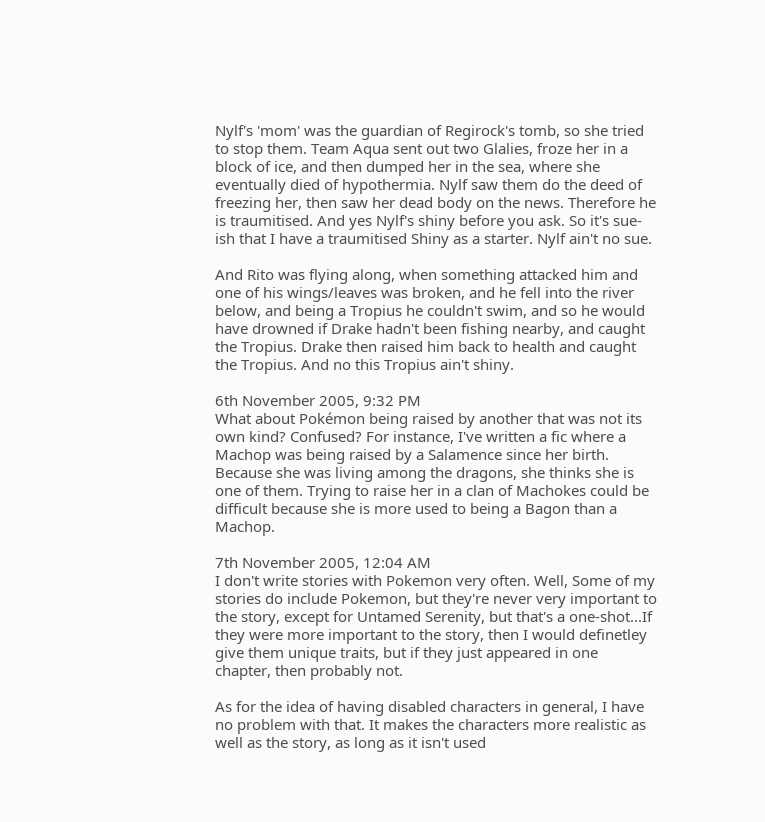Nylf's 'mom' was the guardian of Regirock's tomb, so she tried to stop them. Team Aqua sent out two Glalies, froze her in a block of ice, and then dumped her in the sea, where she eventually died of hypothermia. Nylf saw them do the deed of freezing her, then saw her dead body on the news. Therefore he is traumitised. And yes Nylf's shiny before you ask. So it's sue-ish that I have a traumitised Shiny as a starter. Nylf ain't no sue.

And Rito was flying along, when something attacked him and one of his wings/leaves was broken, and he fell into the river below, and being a Tropius he couldn't swim, and so he would have drowned if Drake hadn't been fishing nearby, and caught the Tropius. Drake then raised him back to health and caught the Tropius. And no this Tropius ain't shiny.

6th November 2005, 9:32 PM
What about Pokémon being raised by another that was not its own kind? Confused? For instance, I've written a fic where a Machop was being raised by a Salamence since her birth. Because she was living among the dragons, she thinks she is one of them. Trying to raise her in a clan of Machokes could be difficult because she is more used to being a Bagon than a Machop.

7th November 2005, 12:04 AM
I don't write stories with Pokemon very often. Well, Some of my stories do include Pokemon, but they're never very important to the story, except for Untamed Serenity, but that's a one-shot...If they were more important to the story, then I would definetley give them unique traits, but if they just appeared in one chapter, then probably not.

As for the idea of having disabled characters in general, I have no problem with that. It makes the characters more realistic as well as the story, as long as it isn't used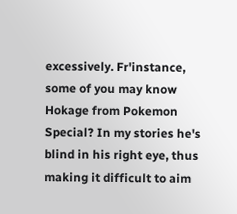excessively. Fr'instance, some of you may know Hokage from Pokemon Special? In my stories he's blind in his right eye, thus making it difficult to aim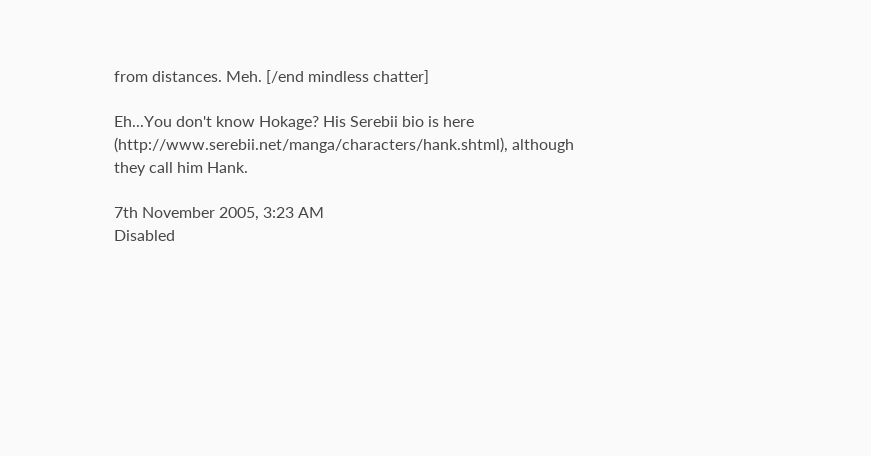from distances. Meh. [/end mindless chatter]

Eh...You don't know Hokage? His Serebii bio is here (http://www.serebii.net/manga/characters/hank.shtml), although they call him Hank.

7th November 2005, 3:23 AM
Disabled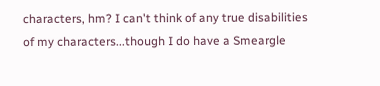characters, hm? I can't think of any true disabilities of my characters...though I do have a Smeargle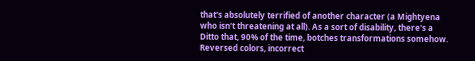that's absolutely terrified of another character (a Mightyena who isn't threatening at all). As a sort of disability, there's a Ditto that, 90% of the time, botches transformations somehow. Reversed colors, incorrect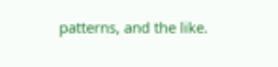patterns, and the like.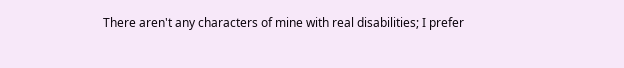There aren't any characters of mine with real disabilities; I prefer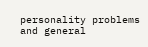personality problems and general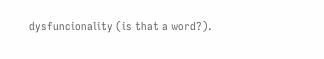dysfuncionality (is that a word?).